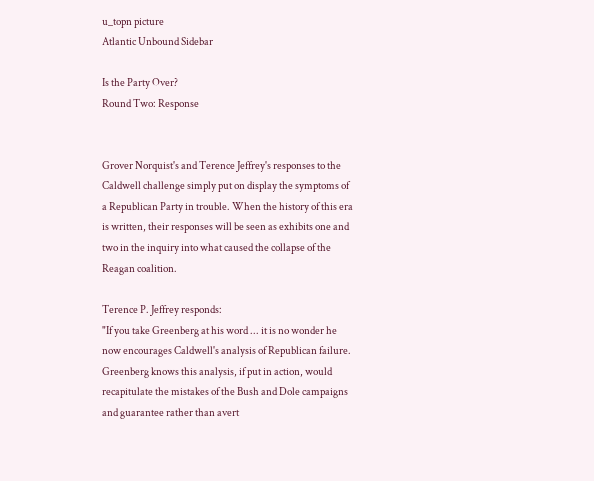u_topn picture
Atlantic Unbound Sidebar

Is the Party Over?
Round Two: Response


Grover Norquist's and Terence Jeffrey's responses to the Caldwell challenge simply put on display the symptoms of a Republican Party in trouble. When the history of this era is written, their responses will be seen as exhibits one and two in the inquiry into what caused the collapse of the Reagan coalition.

Terence P. Jeffrey responds:
"If you take Greenberg at his word ... it is no wonder he now encourages Caldwell's analysis of Republican failure. Greenberg knows this analysis, if put in action, would recapitulate the mistakes of the Bush and Dole campaigns and guarantee rather than avert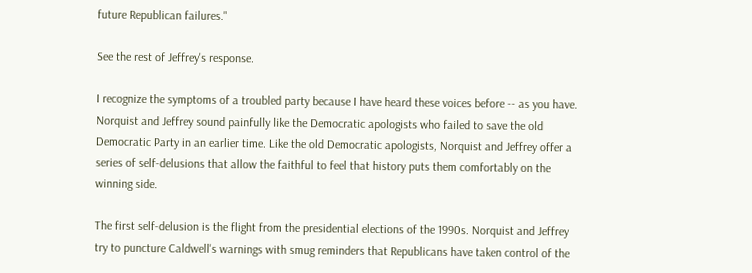future Republican failures."

See the rest of Jeffrey's response.

I recognize the symptoms of a troubled party because I have heard these voices before -- as you have. Norquist and Jeffrey sound painfully like the Democratic apologists who failed to save the old Democratic Party in an earlier time. Like the old Democratic apologists, Norquist and Jeffrey offer a series of self-delusions that allow the faithful to feel that history puts them comfortably on the winning side.

The first self-delusion is the flight from the presidential elections of the 1990s. Norquist and Jeffrey try to puncture Caldwell's warnings with smug reminders that Republicans have taken control of the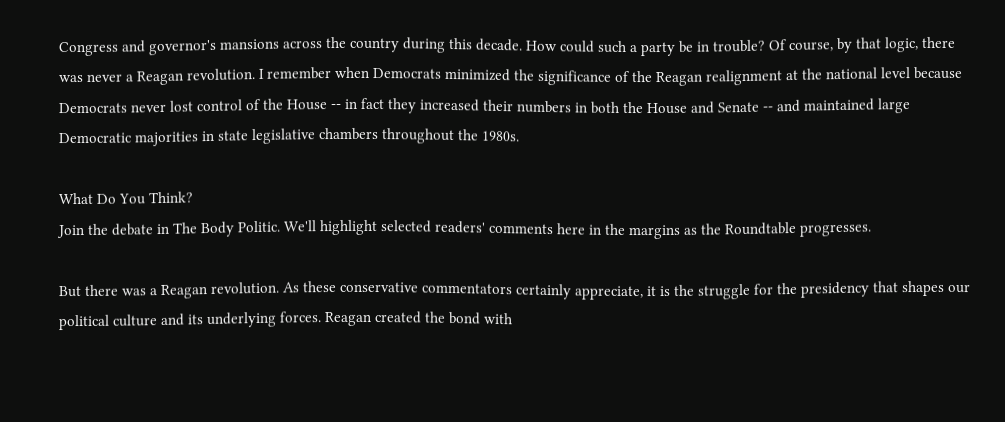Congress and governor's mansions across the country during this decade. How could such a party be in trouble? Of course, by that logic, there was never a Reagan revolution. I remember when Democrats minimized the significance of the Reagan realignment at the national level because Democrats never lost control of the House -- in fact they increased their numbers in both the House and Senate -- and maintained large Democratic majorities in state legislative chambers throughout the 1980s.

What Do You Think?
Join the debate in The Body Politic. We'll highlight selected readers' comments here in the margins as the Roundtable progresses.

But there was a Reagan revolution. As these conservative commentators certainly appreciate, it is the struggle for the presidency that shapes our political culture and its underlying forces. Reagan created the bond with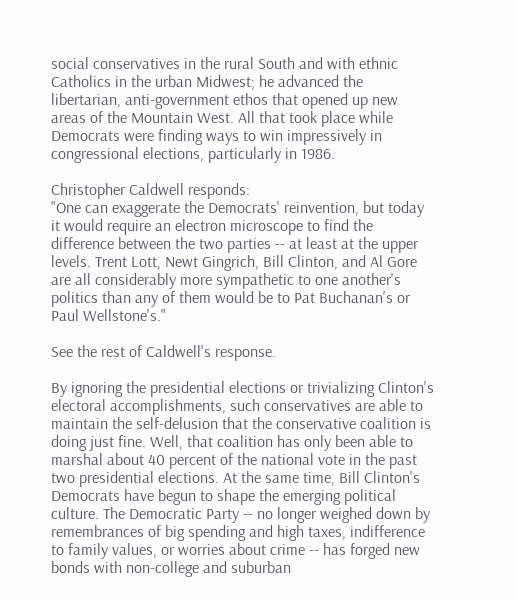social conservatives in the rural South and with ethnic Catholics in the urban Midwest; he advanced the libertarian, anti-government ethos that opened up new areas of the Mountain West. All that took place while Democrats were finding ways to win impressively in congressional elections, particularly in 1986.

Christopher Caldwell responds:
"One can exaggerate the Democrats' reinvention, but today it would require an electron microscope to find the difference between the two parties -- at least at the upper levels. Trent Lott, Newt Gingrich, Bill Clinton, and Al Gore are all considerably more sympathetic to one another's politics than any of them would be to Pat Buchanan's or Paul Wellstone's."

See the rest of Caldwell's response.

By ignoring the presidential elections or trivializing Clinton's electoral accomplishments, such conservatives are able to maintain the self-delusion that the conservative coalition is doing just fine. Well, that coalition has only been able to marshal about 40 percent of the national vote in the past two presidential elections. At the same time, Bill Clinton's Democrats have begun to shape the emerging political culture. The Democratic Party -- no longer weighed down by remembrances of big spending and high taxes, indifference to family values, or worries about crime -- has forged new bonds with non-college and suburban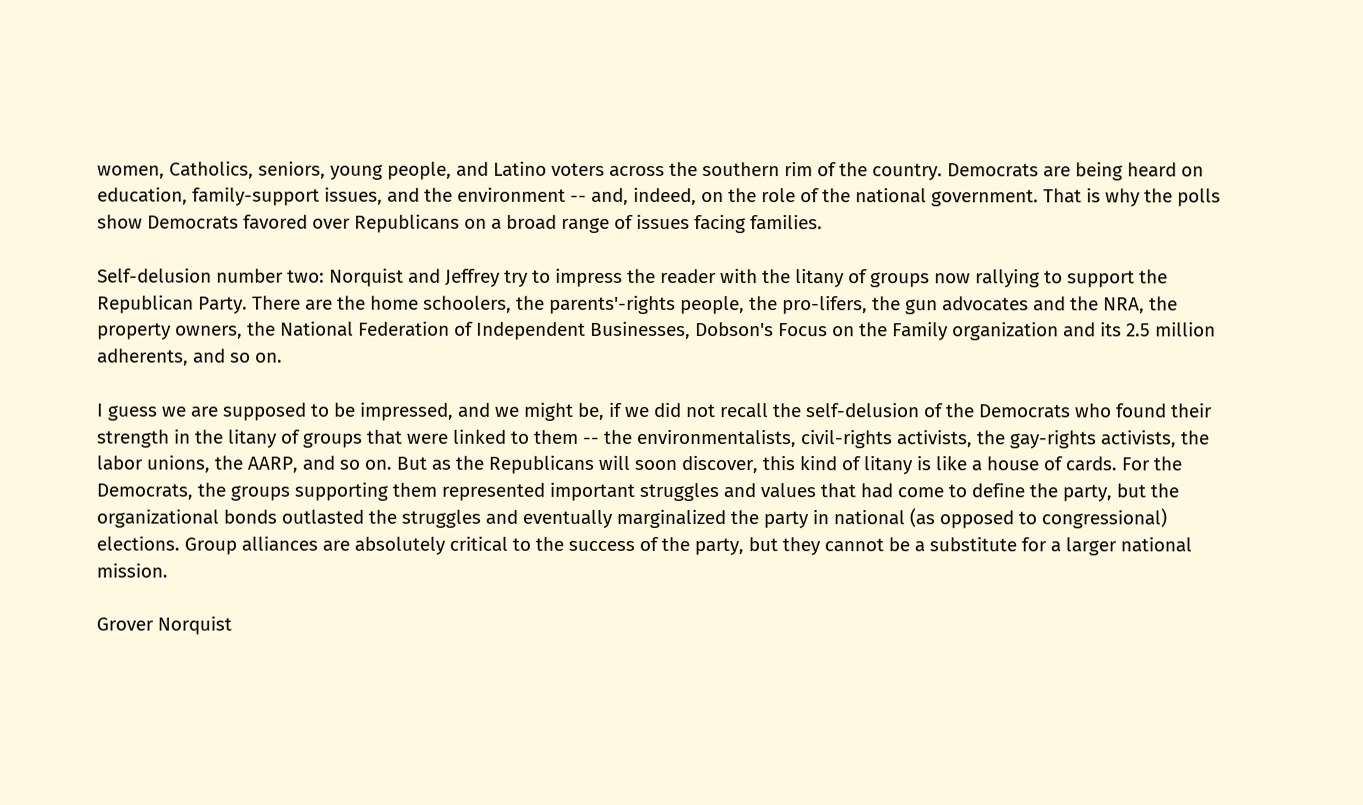women, Catholics, seniors, young people, and Latino voters across the southern rim of the country. Democrats are being heard on education, family-support issues, and the environment -- and, indeed, on the role of the national government. That is why the polls show Democrats favored over Republicans on a broad range of issues facing families.

Self-delusion number two: Norquist and Jeffrey try to impress the reader with the litany of groups now rallying to support the Republican Party. There are the home schoolers, the parents'-rights people, the pro-lifers, the gun advocates and the NRA, the property owners, the National Federation of Independent Businesses, Dobson's Focus on the Family organization and its 2.5 million adherents, and so on.

I guess we are supposed to be impressed, and we might be, if we did not recall the self-delusion of the Democrats who found their strength in the litany of groups that were linked to them -- the environmentalists, civil-rights activists, the gay-rights activists, the labor unions, the AARP, and so on. But as the Republicans will soon discover, this kind of litany is like a house of cards. For the Democrats, the groups supporting them represented important struggles and values that had come to define the party, but the organizational bonds outlasted the struggles and eventually marginalized the party in national (as opposed to congressional) elections. Group alliances are absolutely critical to the success of the party, but they cannot be a substitute for a larger national mission.

Grover Norquist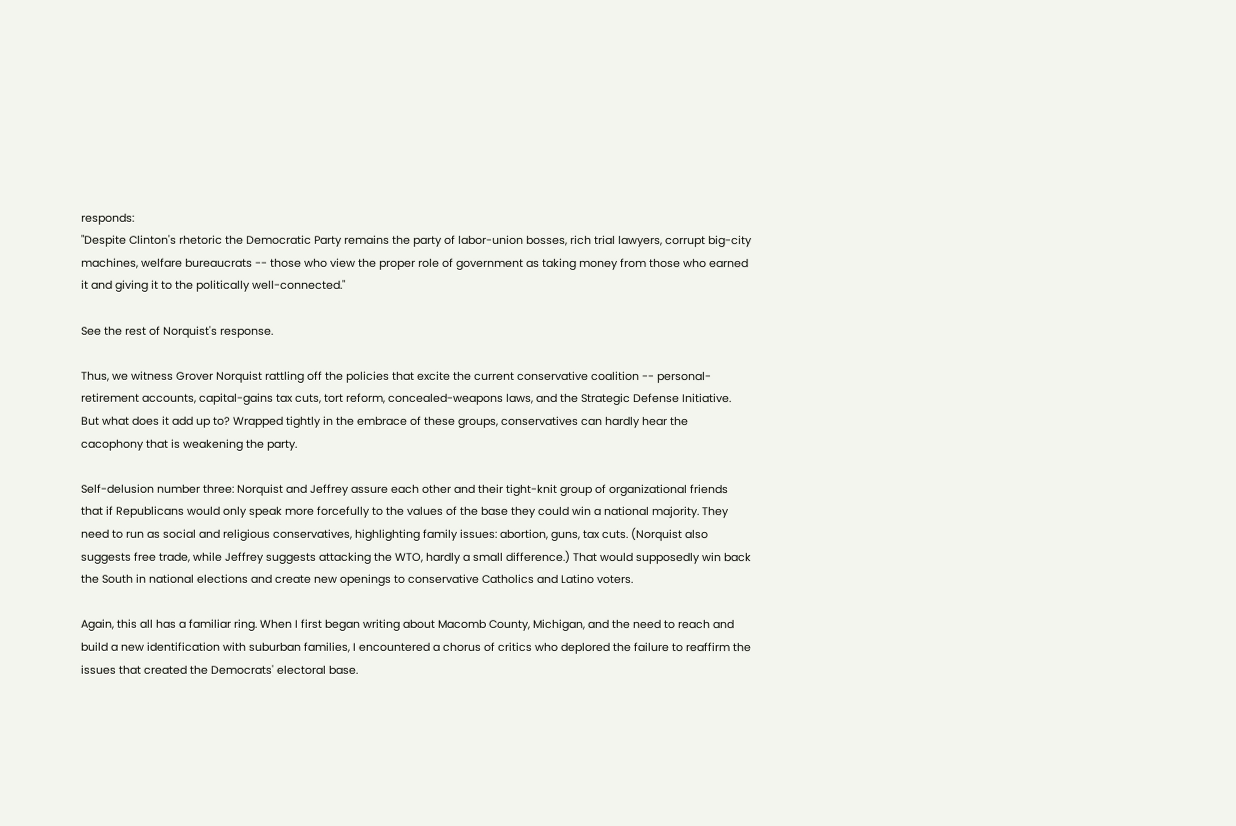responds:
"Despite Clinton's rhetoric the Democratic Party remains the party of labor-union bosses, rich trial lawyers, corrupt big-city machines, welfare bureaucrats -- those who view the proper role of government as taking money from those who earned it and giving it to the politically well-connected."

See the rest of Norquist's response.

Thus, we witness Grover Norquist rattling off the policies that excite the current conservative coalition -- personal-retirement accounts, capital-gains tax cuts, tort reform, concealed-weapons laws, and the Strategic Defense Initiative. But what does it add up to? Wrapped tightly in the embrace of these groups, conservatives can hardly hear the cacophony that is weakening the party.

Self-delusion number three: Norquist and Jeffrey assure each other and their tight-knit group of organizational friends that if Republicans would only speak more forcefully to the values of the base they could win a national majority. They need to run as social and religious conservatives, highlighting family issues: abortion, guns, tax cuts. (Norquist also suggests free trade, while Jeffrey suggests attacking the WTO, hardly a small difference.) That would supposedly win back the South in national elections and create new openings to conservative Catholics and Latino voters.

Again, this all has a familiar ring. When I first began writing about Macomb County, Michigan, and the need to reach and build a new identification with suburban families, I encountered a chorus of critics who deplored the failure to reaffirm the issues that created the Democrats' electoral base.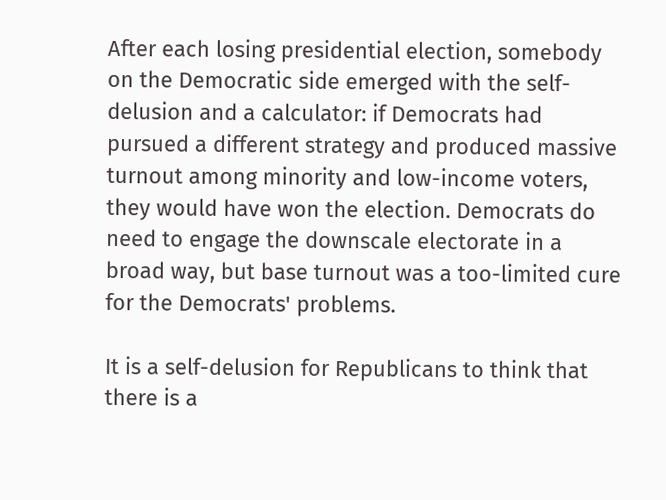After each losing presidential election, somebody on the Democratic side emerged with the self-delusion and a calculator: if Democrats had pursued a different strategy and produced massive turnout among minority and low-income voters, they would have won the election. Democrats do need to engage the downscale electorate in a broad way, but base turnout was a too-limited cure for the Democrats' problems.

It is a self-delusion for Republicans to think that there is a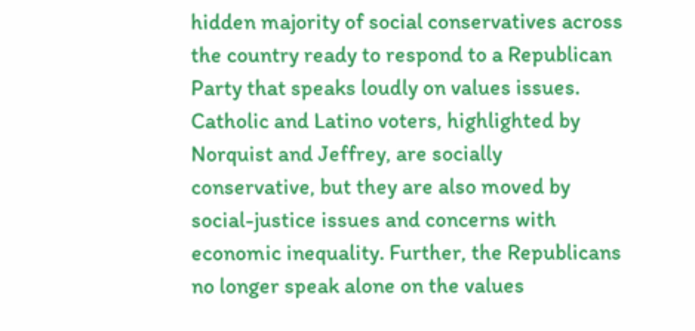hidden majority of social conservatives across the country ready to respond to a Republican Party that speaks loudly on values issues. Catholic and Latino voters, highlighted by Norquist and Jeffrey, are socially conservative, but they are also moved by social-justice issues and concerns with economic inequality. Further, the Republicans no longer speak alone on the values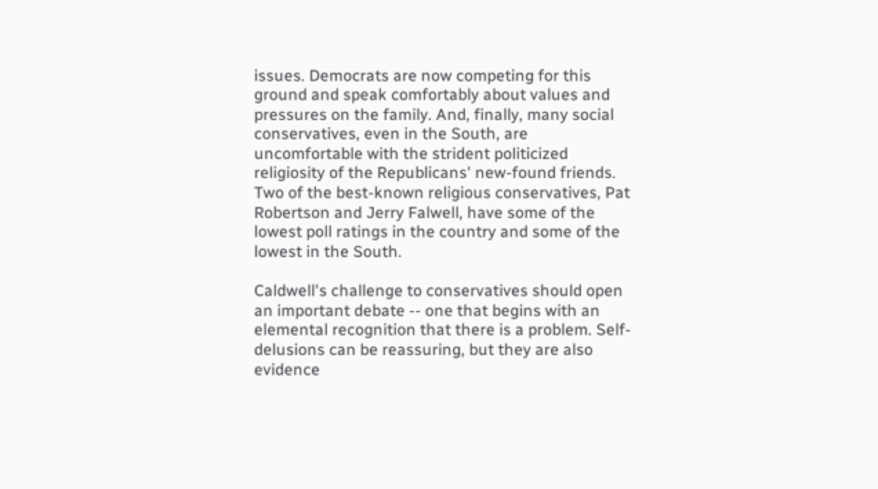issues. Democrats are now competing for this ground and speak comfortably about values and pressures on the family. And, finally, many social conservatives, even in the South, are uncomfortable with the strident politicized religiosity of the Republicans' new-found friends. Two of the best-known religious conservatives, Pat Robertson and Jerry Falwell, have some of the lowest poll ratings in the country and some of the lowest in the South.

Caldwell's challenge to conservatives should open an important debate -- one that begins with an elemental recognition that there is a problem. Self-delusions can be reassuring, but they are also evidence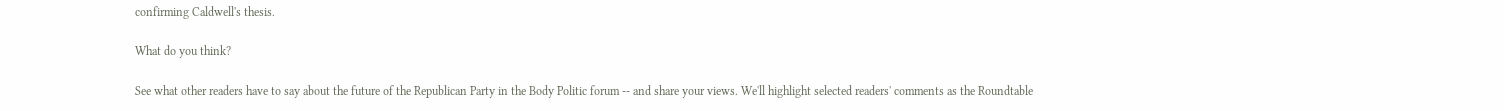confirming Caldwell's thesis.

What do you think?

See what other readers have to say about the future of the Republican Party in the Body Politic forum -- and share your views. We'll highlight selected readers' comments as the Roundtable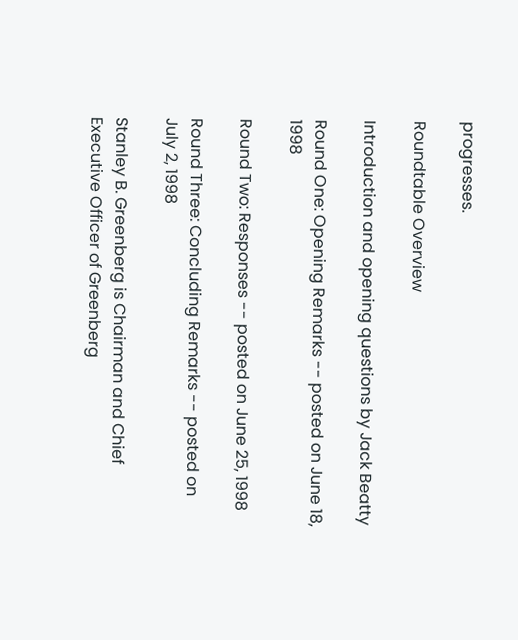progresses.

Roundtable Overview

Introduction and opening questions by Jack Beatty

Round One: Opening Remarks -- posted on June 18, 1998

Round Two: Responses -- posted on June 25, 1998

Round Three: Concluding Remarks -- posted on July 2, 1998

Stanley B. Greenberg is Chairman and Chief Executive Officer of Greenberg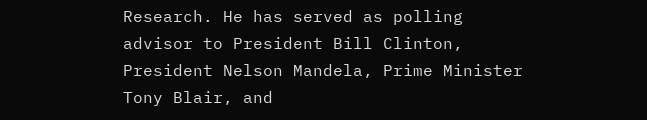Research. He has served as polling advisor to President Bill Clinton, President Nelson Mandela, Prime Minister Tony Blair, and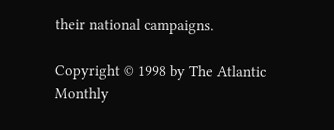their national campaigns.

Copyright © 1998 by The Atlantic Monthly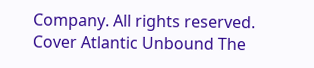Company. All rights reserved.
Cover Atlantic Unbound The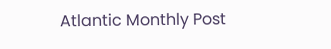Atlantic Monthly Post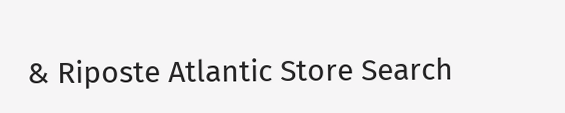& Riposte Atlantic Store Search